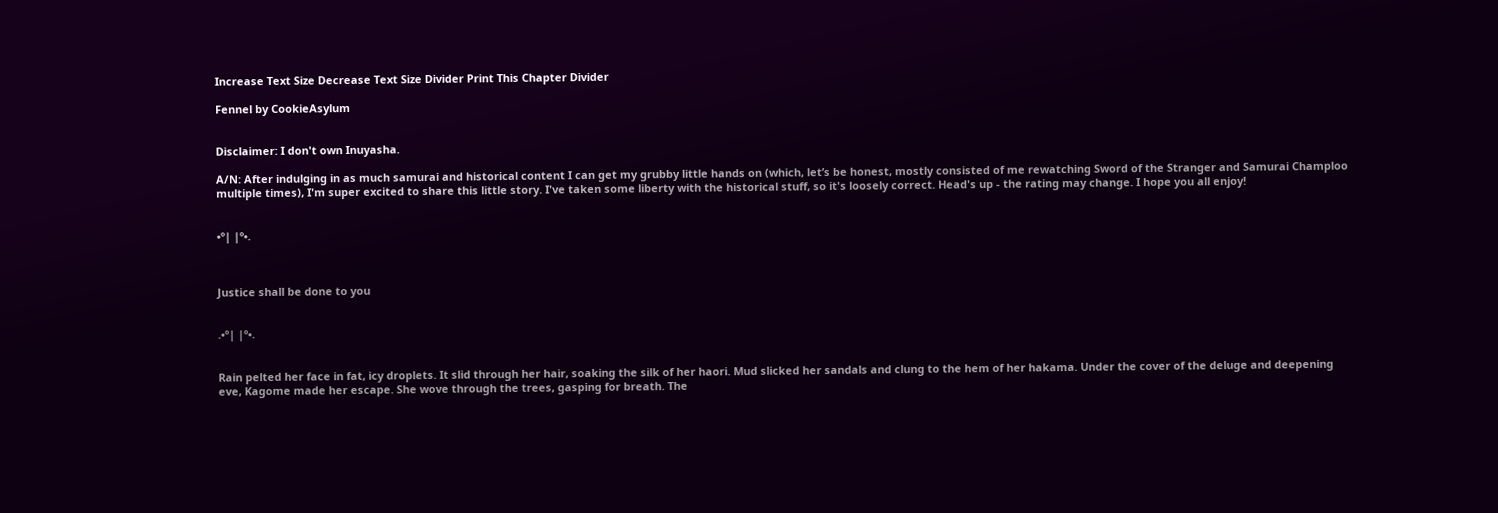Increase Text Size Decrease Text Size Divider Print This Chapter Divider

Fennel by CookieAsylum


Disclaimer: I don't own Inuyasha.

A/N: After indulging in as much samurai and historical content I can get my grubby little hands on (which, let’s be honest, mostly consisted of me rewatching Sword of the Stranger and Samurai Champloo multiple times), I'm super excited to share this little story. I've taken some liberty with the historical stuff, so it's loosely correct. Head's up - the rating may change. I hope you all enjoy!


•º| |º•.



Justice shall be done to you


.•º| |º•.


Rain pelted her face in fat, icy droplets. It slid through her hair, soaking the silk of her haori. Mud slicked her sandals and clung to the hem of her hakama. Under the cover of the deluge and deepening eve, Kagome made her escape. She wove through the trees, gasping for breath. The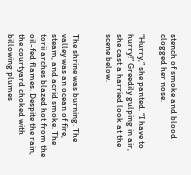stench of smoke and blood clogged her nose.

“Hurry,” she panted. “I have to hurry!” Greedily gulping in air, she cast a harried look at the scene below.


The shrine was burning. The valley was an ocean of fire, steam, and acrid smoke. The torii arches blazed hot from the oil-fed flames. Despite the rain, the courtyard choked with billowing plumes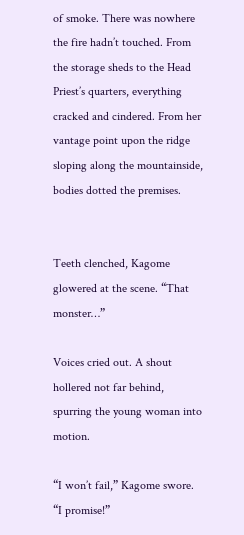of smoke. There was nowhere the fire hadn’t touched. From the storage sheds to the Head Priest’s quarters, everything cracked and cindered. From her vantage point upon the ridge sloping along the mountainside, bodies dotted the premises.


Teeth clenched, Kagome glowered at the scene. “That monster…”

Voices cried out. A shout hollered not far behind, spurring the young woman into motion.

“I won’t fail,” Kagome swore. “I promise!”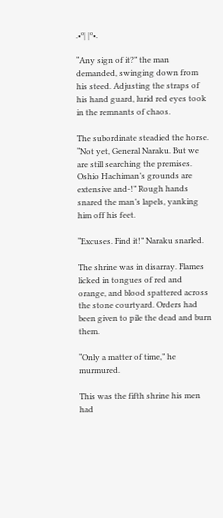.•º| |º•.

“Any sign of it?” the man demanded, swinging down from his steed. Adjusting the straps of his hand guard, lurid red eyes took in the remnants of chaos.

The subordinate steadied the horse. “Not yet, General Naraku. But we are still searching the premises. Oshio Hachiman’s grounds are extensive and-!” Rough hands snared the man’s lapels, yanking him off his feet.

“Excuses. Find it!” Naraku snarled.

The shrine was in disarray. Flames licked in tongues of red and orange, and blood spattered across the stone courtyard. Orders had been given to pile the dead and burn them.

“Only a matter of time,” he murmured.

This was the fifth shrine his men had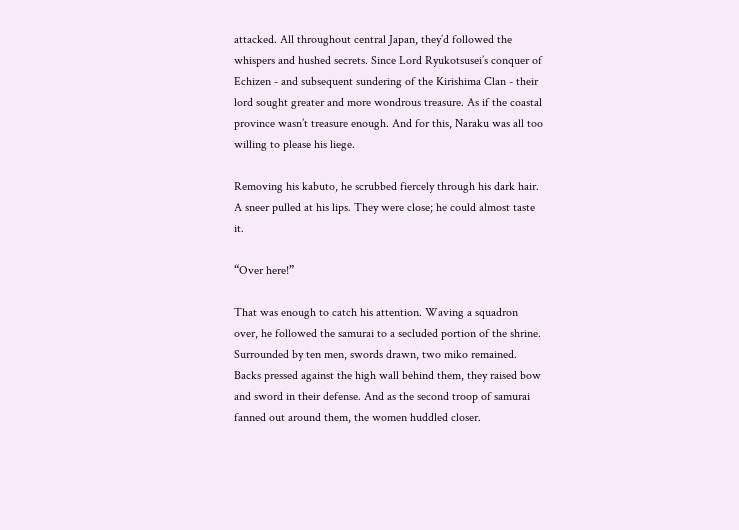attacked. All throughout central Japan, they’d followed the whispers and hushed secrets. Since Lord Ryukotsusei’s conquer of Echizen - and subsequent sundering of the Kirishima Clan - their lord sought greater and more wondrous treasure. As if the coastal province wasn’t treasure enough. And for this, Naraku was all too willing to please his liege.

Removing his kabuto, he scrubbed fiercely through his dark hair. A sneer pulled at his lips. They were close; he could almost taste it.

“Over here!”

That was enough to catch his attention. Waving a squadron over, he followed the samurai to a secluded portion of the shrine. Surrounded by ten men, swords drawn, two miko remained. Backs pressed against the high wall behind them, they raised bow and sword in their defense. And as the second troop of samurai fanned out around them, the women huddled closer.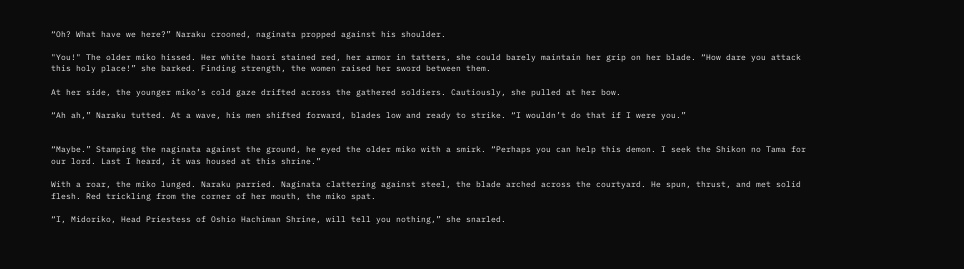“Oh? What have we here?” Naraku crooned, naginata propped against his shoulder.

"You!" The older miko hissed. Her white haori stained red, her armor in tatters, she could barely maintain her grip on her blade. “How dare you attack this holy place!” she barked. Finding strength, the women raised her sword between them.

At her side, the younger miko’s cold gaze drifted across the gathered soldiers. Cautiously, she pulled at her bow.

“Ah ah,” Naraku tutted. At a wave, his men shifted forward, blades low and ready to strike. “I wouldn’t do that if I were you.”


“Maybe.” Stamping the naginata against the ground, he eyed the older miko with a smirk. “Perhaps you can help this demon. I seek the Shikon no Tama for our lord. Last I heard, it was housed at this shrine.”

With a roar, the miko lunged. Naraku parried. Naginata clattering against steel, the blade arched across the courtyard. He spun, thrust, and met solid flesh. Red trickling from the corner of her mouth, the miko spat.

“I, Midoriko, Head Priestess of Oshio Hachiman Shrine, will tell you nothing,” she snarled.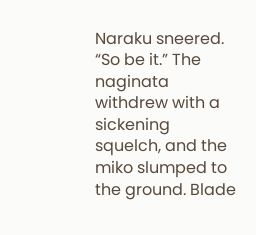Naraku sneered. “So be it.” The naginata withdrew with a sickening squelch, and the miko slumped to the ground. Blade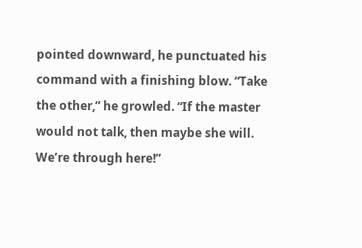pointed downward, he punctuated his command with a finishing blow. “Take the other,” he growled. “If the master would not talk, then maybe she will. We’re through here!”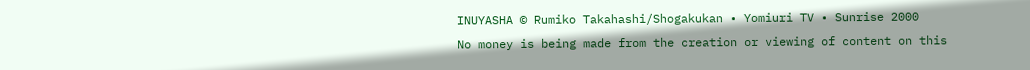INUYASHA © Rumiko Takahashi/Shogakukan • Yomiuri TV • Sunrise 2000
No money is being made from the creation or viewing of content on this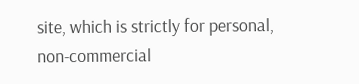site, which is strictly for personal, non-commercial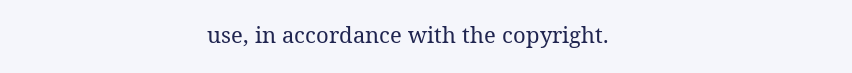use, in accordance with the copyright.